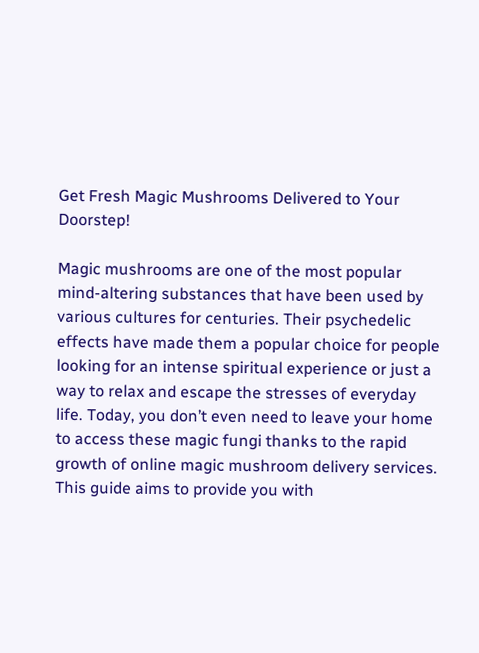Get Fresh Magic Mushrooms Delivered to Your Doorstep!

Magic mushrooms are one of the most popular mind-altering substances that have been used by various cultures for centuries. Their psychedelic effects have made them a popular choice for people looking for an intense spiritual experience or just a way to relax and escape the stresses of everyday life. Today, you don’t even need to leave your home to access these magic fungi thanks to the rapid growth of online magic mushroom delivery services. This guide aims to provide you with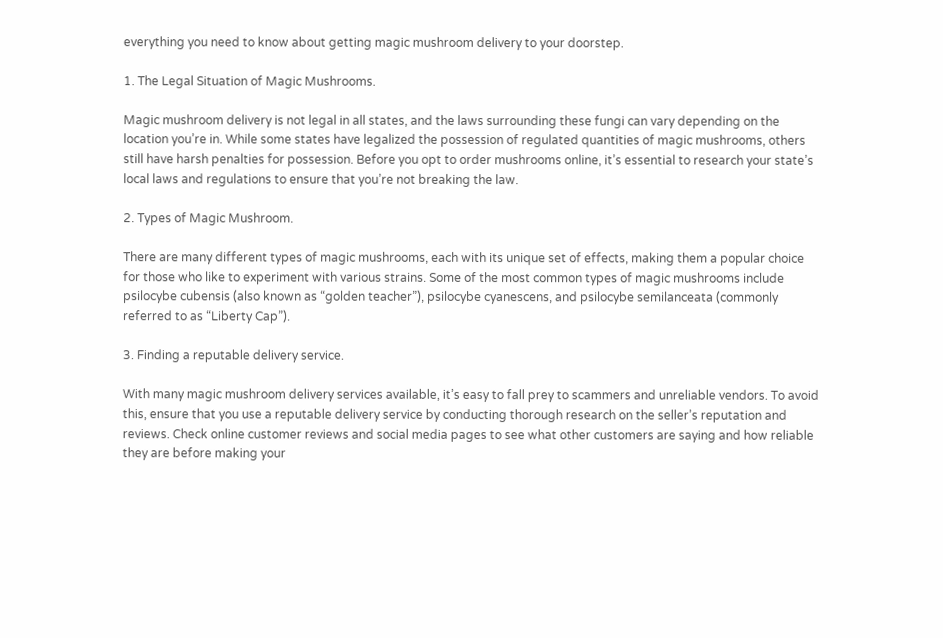everything you need to know about getting magic mushroom delivery to your doorstep.

1. The Legal Situation of Magic Mushrooms.

Magic mushroom delivery is not legal in all states, and the laws surrounding these fungi can vary depending on the location you’re in. While some states have legalized the possession of regulated quantities of magic mushrooms, others still have harsh penalties for possession. Before you opt to order mushrooms online, it’s essential to research your state’s local laws and regulations to ensure that you’re not breaking the law.

2. Types of Magic Mushroom.

There are many different types of magic mushrooms, each with its unique set of effects, making them a popular choice for those who like to experiment with various strains. Some of the most common types of magic mushrooms include psilocybe cubensis (also known as “golden teacher”), psilocybe cyanescens, and psilocybe semilanceata (commonly referred to as “Liberty Cap”).

3. Finding a reputable delivery service.

With many magic mushroom delivery services available, it’s easy to fall prey to scammers and unreliable vendors. To avoid this, ensure that you use a reputable delivery service by conducting thorough research on the seller’s reputation and reviews. Check online customer reviews and social media pages to see what other customers are saying and how reliable they are before making your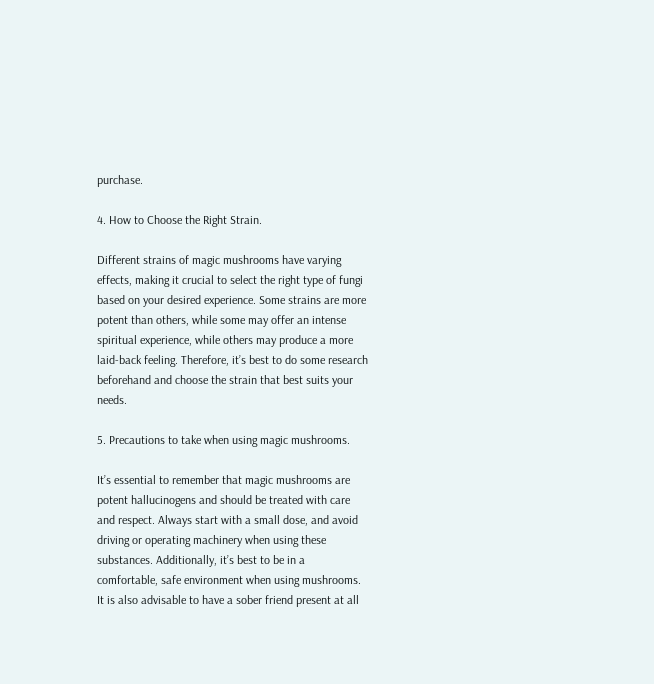purchase.

4. How to Choose the Right Strain.

Different strains of magic mushrooms have varying effects, making it crucial to select the right type of fungi based on your desired experience. Some strains are more potent than others, while some may offer an intense spiritual experience, while others may produce a more laid-back feeling. Therefore, it’s best to do some research beforehand and choose the strain that best suits your needs.

5. Precautions to take when using magic mushrooms.

It’s essential to remember that magic mushrooms are potent hallucinogens and should be treated with care and respect. Always start with a small dose, and avoid driving or operating machinery when using these substances. Additionally, it’s best to be in a comfortable, safe environment when using mushrooms. It is also advisable to have a sober friend present at all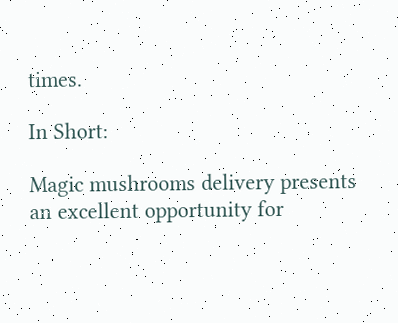times.

In Short:

Magic mushrooms delivery presents an excellent opportunity for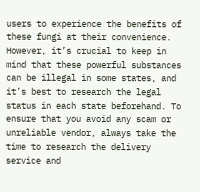users to experience the benefits of these fungi at their convenience. However, it’s crucial to keep in mind that these powerful substances can be illegal in some states, and it’s best to research the legal status in each state beforehand. To ensure that you avoid any scam or unreliable vendor, always take the time to research the delivery service and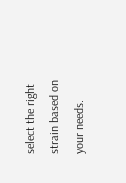select the right strain based on your needs.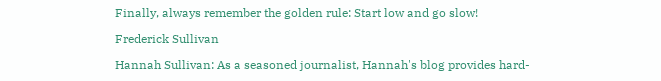Finally, always remember the golden rule: Start low and go slow!

Frederick Sullivan

Hannah Sullivan: As a seasoned journalist, Hannah's blog provides hard-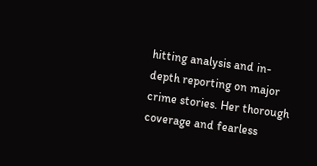hitting analysis and in-depth reporting on major crime stories. Her thorough coverage and fearless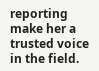reporting make her a trusted voice in the field.